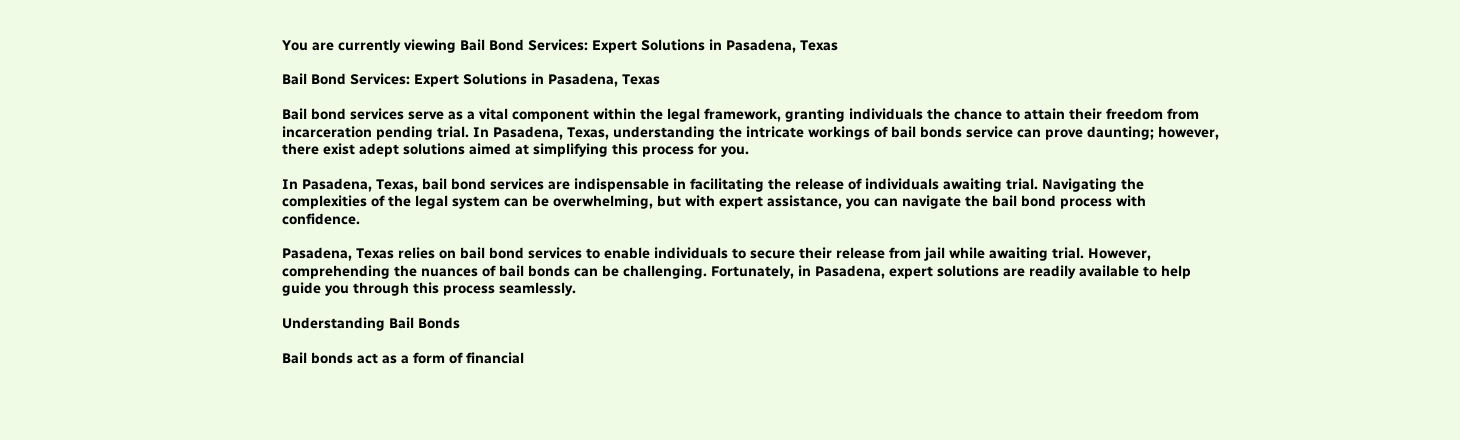You are currently viewing Bail Bond Services: Expert Solutions in Pasadena, Texas

Bail Bond Services: Expert Solutions in Pasadena, Texas

Bail bond services serve as a vital component within the legal framework, granting individuals the chance to attain their freedom from incarceration pending trial. In Pasadena, Texas, understanding the intricate workings of bail bonds service can prove daunting; however, there exist adept solutions aimed at simplifying this process for you.

In Pasadena, Texas, bail bond services are indispensable in facilitating the release of individuals awaiting trial. Navigating the complexities of the legal system can be overwhelming, but with expert assistance, you can navigate the bail bond process with confidence.

Pasadena, Texas relies on bail bond services to enable individuals to secure their release from jail while awaiting trial. However, comprehending the nuances of bail bonds can be challenging. Fortunately, in Pasadena, expert solutions are readily available to help guide you through this process seamlessly.

Understanding Bail Bonds

Bail bonds act as a form of financial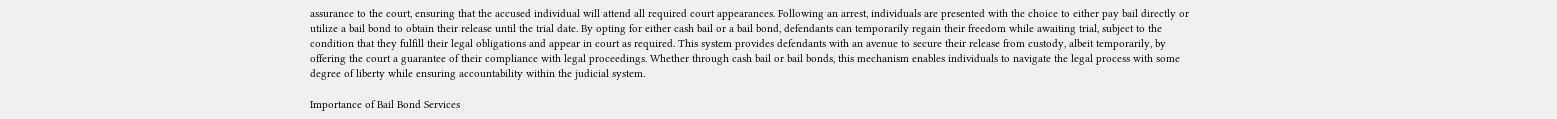assurance to the court, ensuring that the accused individual will attend all required court appearances. Following an arrest, individuals are presented with the choice to either pay bail directly or utilize a bail bond to obtain their release until the trial date. By opting for either cash bail or a bail bond, defendants can temporarily regain their freedom while awaiting trial, subject to the condition that they fulfill their legal obligations and appear in court as required. This system provides defendants with an avenue to secure their release from custody, albeit temporarily, by offering the court a guarantee of their compliance with legal proceedings. Whether through cash bail or bail bonds, this mechanism enables individuals to navigate the legal process with some degree of liberty while ensuring accountability within the judicial system.

Importance of Bail Bond Services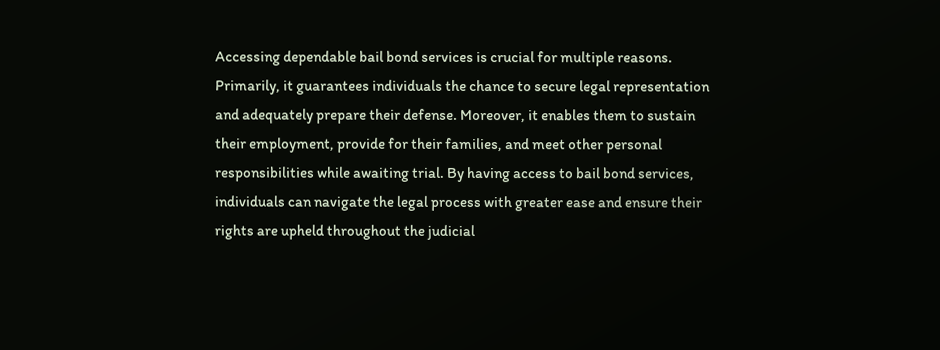Accessing dependable bail bond services is crucial for multiple reasons. Primarily, it guarantees individuals the chance to secure legal representation and adequately prepare their defense. Moreover, it enables them to sustain their employment, provide for their families, and meet other personal responsibilities while awaiting trial. By having access to bail bond services, individuals can navigate the legal process with greater ease and ensure their rights are upheld throughout the judicial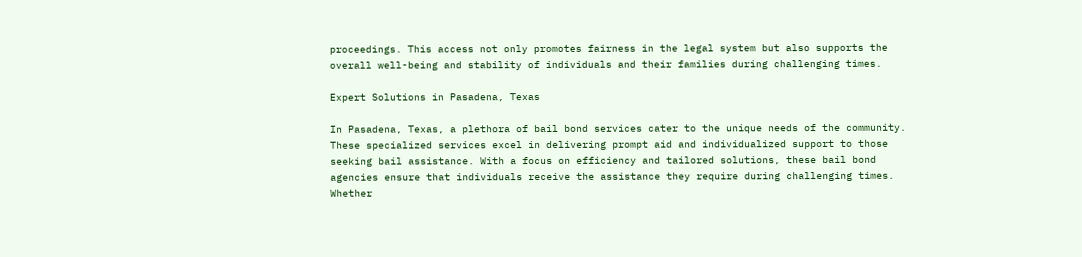proceedings. This access not only promotes fairness in the legal system but also supports the overall well-being and stability of individuals and their families during challenging times.

Expert Solutions in Pasadena, Texas

In Pasadena, Texas, a plethora of bail bond services cater to the unique needs of the community. These specialized services excel in delivering prompt aid and individualized support to those seeking bail assistance. With a focus on efficiency and tailored solutions, these bail bond agencies ensure that individuals receive the assistance they require during challenging times. Whether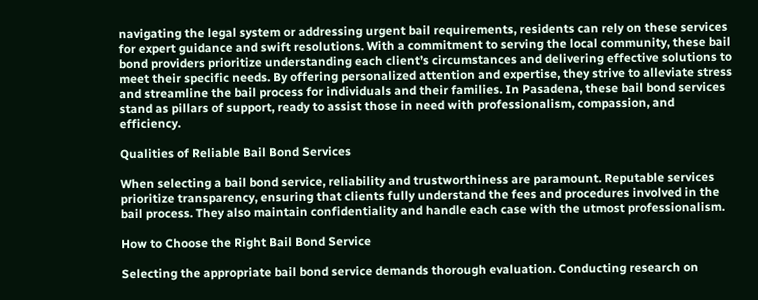navigating the legal system or addressing urgent bail requirements, residents can rely on these services for expert guidance and swift resolutions. With a commitment to serving the local community, these bail bond providers prioritize understanding each client’s circumstances and delivering effective solutions to meet their specific needs. By offering personalized attention and expertise, they strive to alleviate stress and streamline the bail process for individuals and their families. In Pasadena, these bail bond services stand as pillars of support, ready to assist those in need with professionalism, compassion, and efficiency.

Qualities of Reliable Bail Bond Services

When selecting a bail bond service, reliability and trustworthiness are paramount. Reputable services prioritize transparency, ensuring that clients fully understand the fees and procedures involved in the bail process. They also maintain confidentiality and handle each case with the utmost professionalism.

How to Choose the Right Bail Bond Service

Selecting the appropriate bail bond service demands thorough evaluation. Conducting research on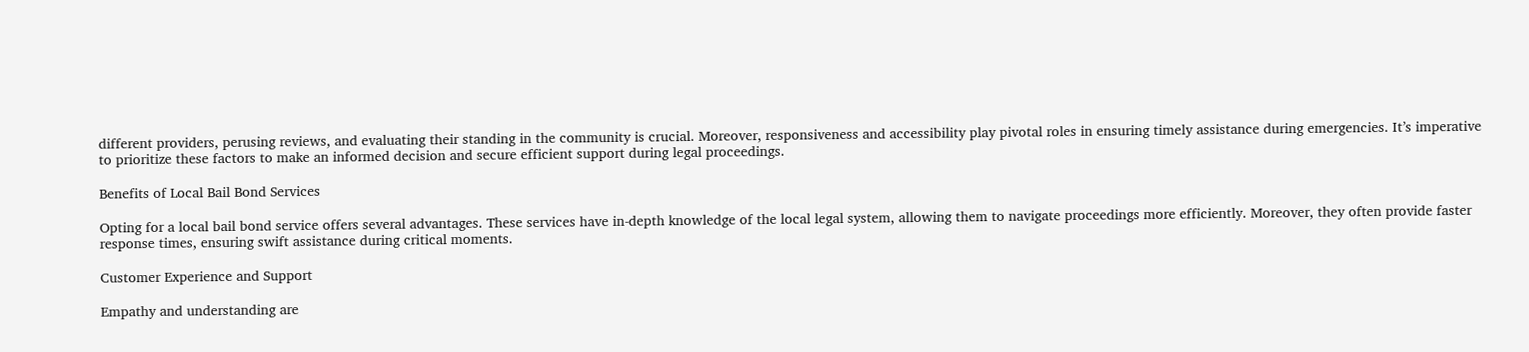different providers, perusing reviews, and evaluating their standing in the community is crucial. Moreover, responsiveness and accessibility play pivotal roles in ensuring timely assistance during emergencies. It’s imperative to prioritize these factors to make an informed decision and secure efficient support during legal proceedings.

Benefits of Local Bail Bond Services

Opting for a local bail bond service offers several advantages. These services have in-depth knowledge of the local legal system, allowing them to navigate proceedings more efficiently. Moreover, they often provide faster response times, ensuring swift assistance during critical moments.

Customer Experience and Support

Empathy and understanding are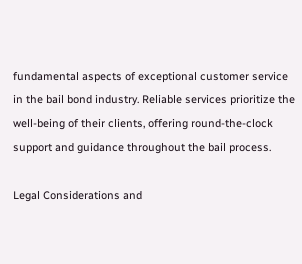fundamental aspects of exceptional customer service in the bail bond industry. Reliable services prioritize the well-being of their clients, offering round-the-clock support and guidance throughout the bail process.

Legal Considerations and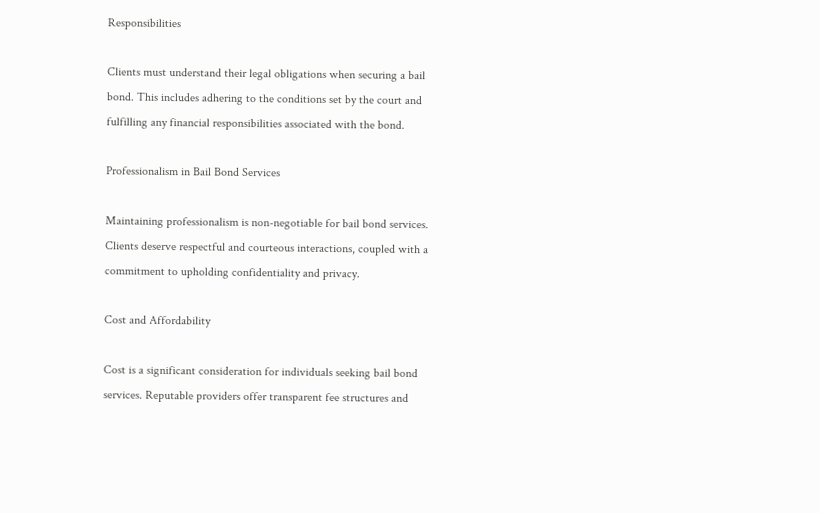Responsibilities

Clients must understand their legal obligations when securing a bail bond. This includes adhering to the conditions set by the court and fulfilling any financial responsibilities associated with the bond.

Professionalism in Bail Bond Services

Maintaining professionalism is non-negotiable for bail bond services. Clients deserve respectful and courteous interactions, coupled with a commitment to upholding confidentiality and privacy.

Cost and Affordability

Cost is a significant consideration for individuals seeking bail bond services. Reputable providers offer transparent fee structures and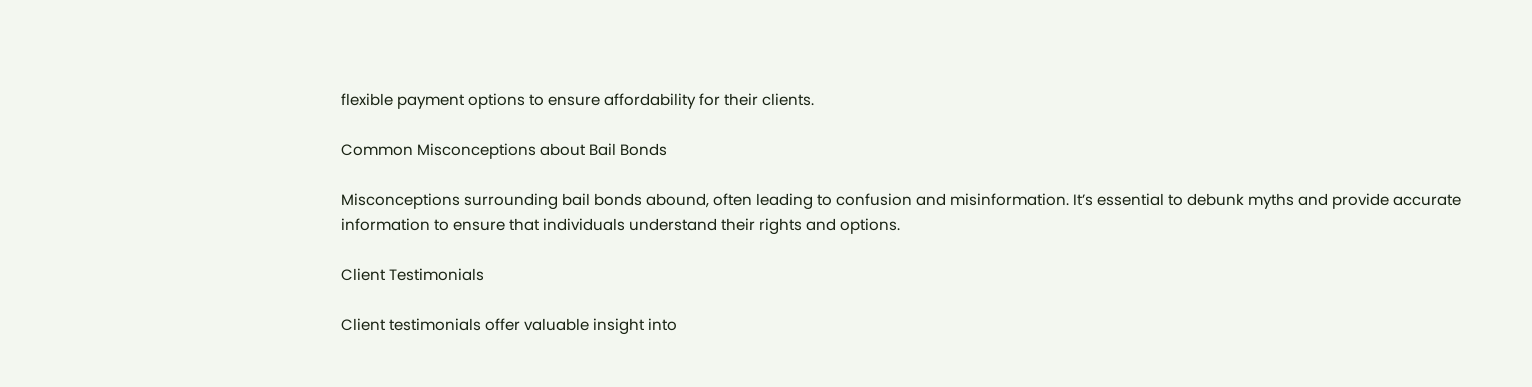flexible payment options to ensure affordability for their clients.

Common Misconceptions about Bail Bonds

Misconceptions surrounding bail bonds abound, often leading to confusion and misinformation. It’s essential to debunk myths and provide accurate information to ensure that individuals understand their rights and options.

Client Testimonials

Client testimonials offer valuable insight into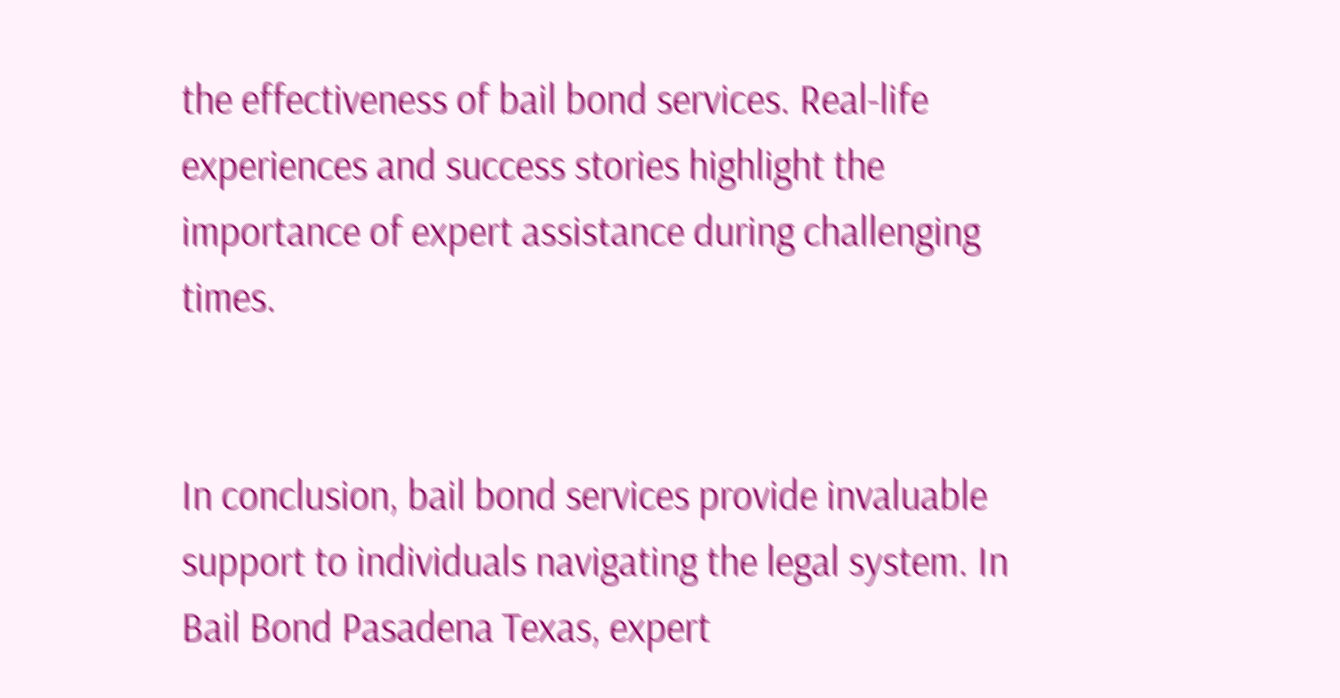the effectiveness of bail bond services. Real-life experiences and success stories highlight the importance of expert assistance during challenging times.


In conclusion, bail bond services provide invaluable support to individuals navigating the legal system. In Bail Bond Pasadena Texas, expert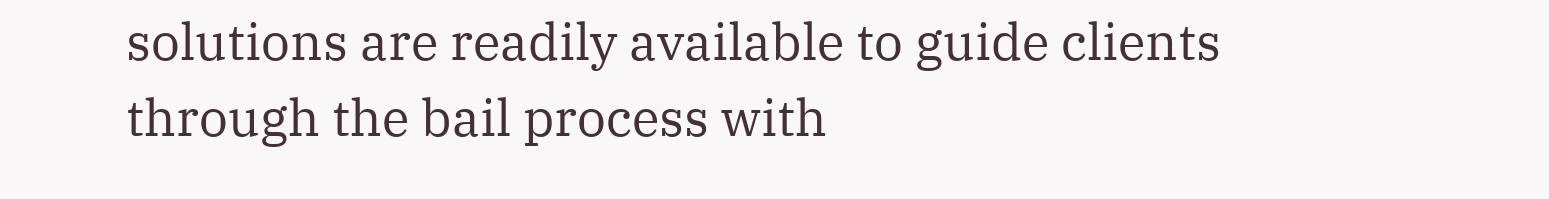solutions are readily available to guide clients through the bail process with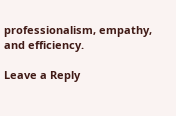professionalism, empathy, and efficiency.

Leave a Reply